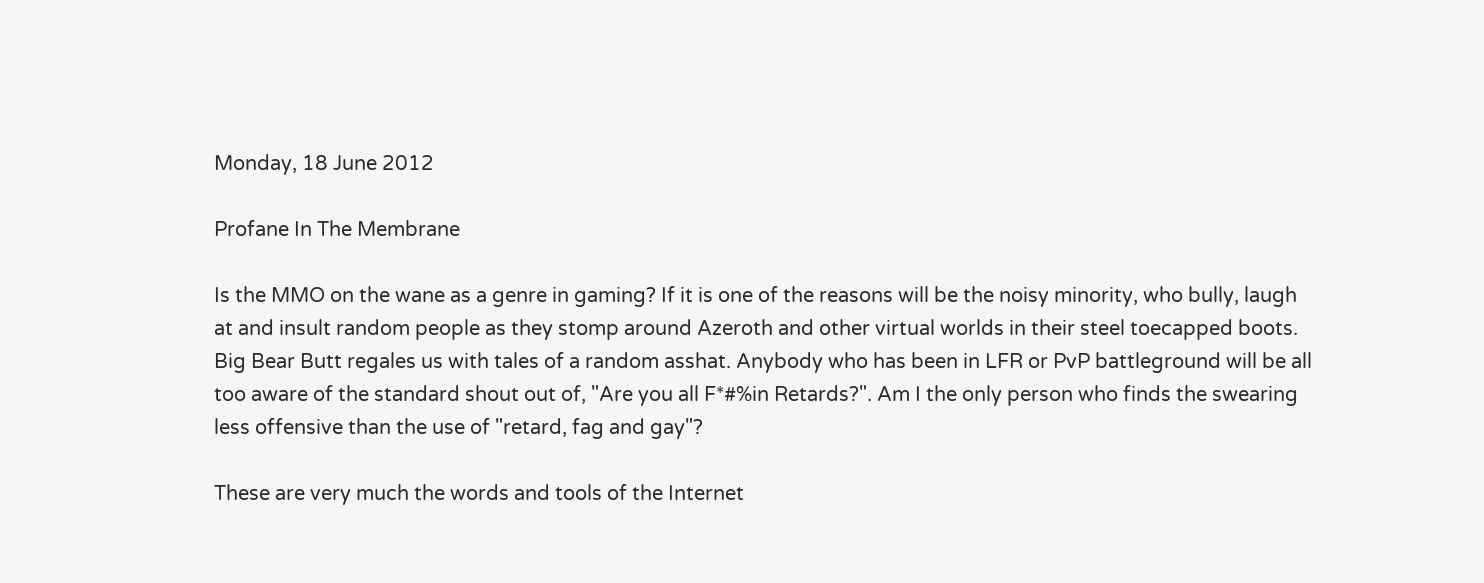Monday, 18 June 2012

Profane In The Membrane

Is the MMO on the wane as a genre in gaming? If it is one of the reasons will be the noisy minority, who bully, laugh at and insult random people as they stomp around Azeroth and other virtual worlds in their steel toecapped boots. Big Bear Butt regales us with tales of a random asshat. Anybody who has been in LFR or PvP battleground will be all too aware of the standard shout out of, "Are you all F*#%in Retards?". Am I the only person who finds the swearing less offensive than the use of "retard, fag and gay"?

These are very much the words and tools of the Internet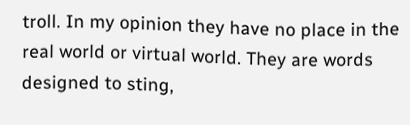troll. In my opinion they have no place in the real world or virtual world. They are words designed to sting,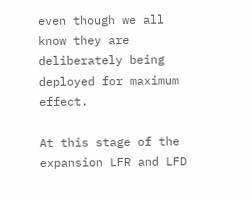even though we all know they are deliberately being deployed for maximum effect.

At this stage of the expansion LFR and LFD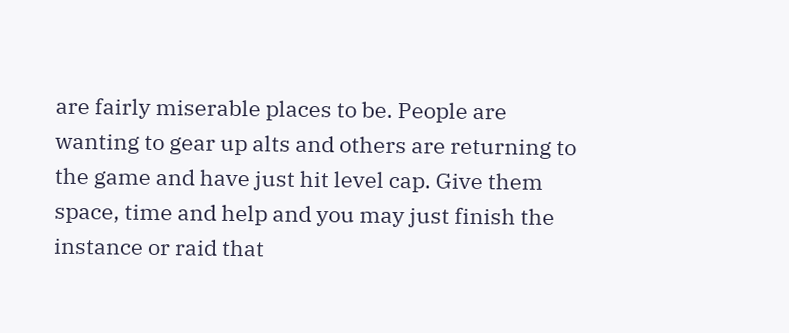are fairly miserable places to be. People are wanting to gear up alts and others are returning to the game and have just hit level cap. Give them space, time and help and you may just finish the instance or raid that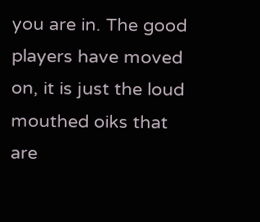you are in. The good players have moved on, it is just the loud mouthed oiks that are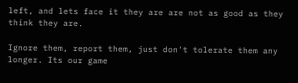left, and lets face it they are are not as good as they think they are.

Ignore them, report them, just don't tolerate them any longer. Its our game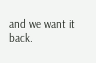and we want it back.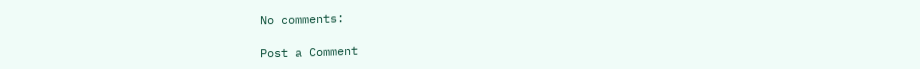No comments:

Post a Comment